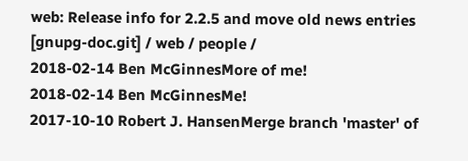web: Release info for 2.2.5 and move old news entries
[gnupg-doc.git] / web / people /
2018-02-14 Ben McGinnesMore of me!
2018-02-14 Ben McGinnesMe!
2017-10-10 Robert J. HansenMerge branch 'master' of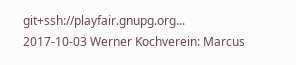git+ssh://playfair.gnupg.org...
2017-10-03 Werner Kochverein: Marcus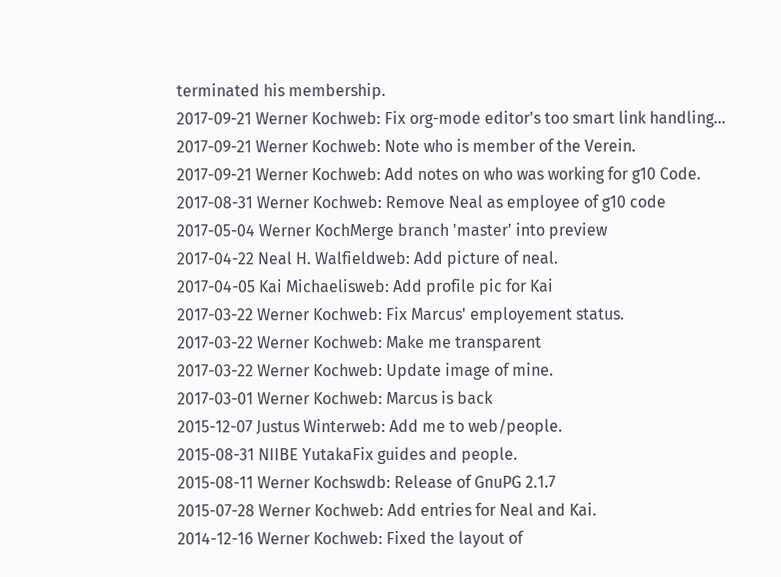terminated his membership.
2017-09-21 Werner Kochweb: Fix org-mode editor's too smart link handling...
2017-09-21 Werner Kochweb: Note who is member of the Verein.
2017-09-21 Werner Kochweb: Add notes on who was working for g10 Code.
2017-08-31 Werner Kochweb: Remove Neal as employee of g10 code
2017-05-04 Werner KochMerge branch 'master' into preview
2017-04-22 Neal H. Walfieldweb: Add picture of neal.
2017-04-05 Kai Michaelisweb: Add profile pic for Kai
2017-03-22 Werner Kochweb: Fix Marcus' employement status.
2017-03-22 Werner Kochweb: Make me transparent
2017-03-22 Werner Kochweb: Update image of mine.
2017-03-01 Werner Kochweb: Marcus is back
2015-12-07 Justus Winterweb: Add me to web/people.
2015-08-31 NIIBE YutakaFix guides and people.
2015-08-11 Werner Kochswdb: Release of GnuPG 2.1.7
2015-07-28 Werner Kochweb: Add entries for Neal and Kai.
2014-12-16 Werner Kochweb: Fixed the layout of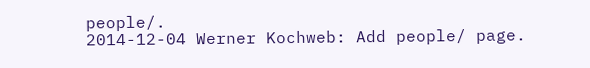people/.
2014-12-04 Werner Kochweb: Add people/ page.